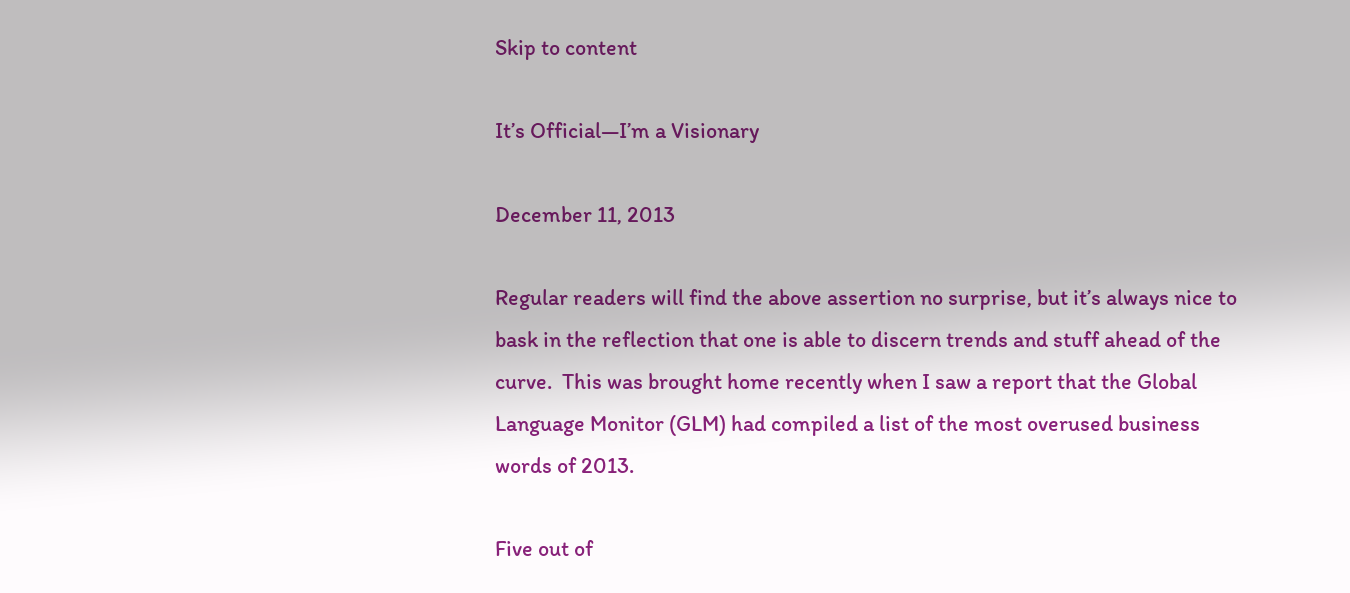Skip to content

It’s Official—I’m a Visionary

December 11, 2013

Regular readers will find the above assertion no surprise, but it’s always nice to bask in the reflection that one is able to discern trends and stuff ahead of the curve.  This was brought home recently when I saw a report that the Global Language Monitor (GLM) had compiled a list of the most overused business words of 2013.

Five out of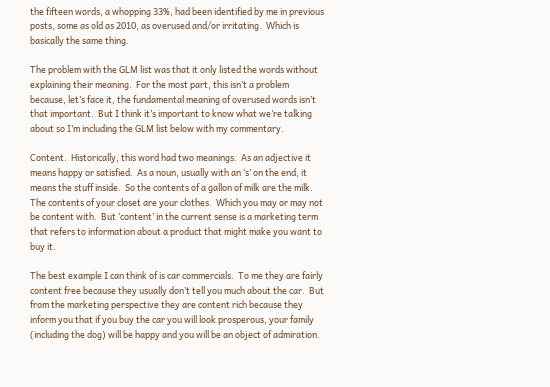the fifteen words, a whopping 33%, had been identified by me in previous posts, some as old as 2010, as overused and/or irritating.  Which is basically the same thing.

The problem with the GLM list was that it only listed the words without explaining their meaning.  For the most part, this isn’t a problem because, let’s face it, the fundamental meaning of overused words isn’t that important.  But I think it’s important to know what we’re talking about so I’m including the GLM list below with my commentary.

Content.  Historically, this word had two meanings.  As an adjective it means happy or satisfied.  As a noun, usually with an ‘s’ on the end, it means the stuff inside.  So the contents of a gallon of milk are the milk.  The contents of your closet are your clothes.  Which you may or may not be content with.  But ‘content’ in the current sense is a marketing term that refers to information about a product that might make you want to buy it.

The best example I can think of is car commercials.  To me they are fairly content free because they usually don’t tell you much about the car.  But from the marketing perspective they are content rich because they inform you that if you buy the car you will look prosperous, your family (including the dog) will be happy and you will be an object of admiration.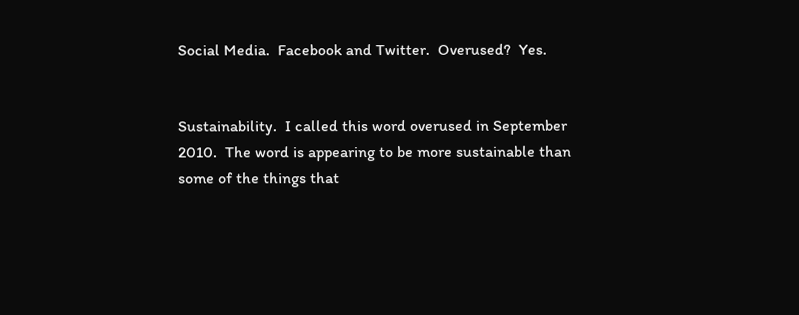Social Media.  Facebook and Twitter.  Overused?  Yes.


Sustainability.  I called this word overused in September 2010.  The word is appearing to be more sustainable than some of the things that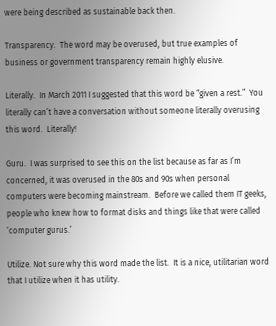were being described as sustainable back then.

Transparency.  The word may be overused, but true examples of business or government transparency remain highly elusive.

Literally.  In March 2011 I suggested that this word be “given a rest.”  You literally can’t have a conversation without someone literally overusing this word.  Literally!

Guru.  I was surprised to see this on the list because as far as I’m concerned, it was overused in the 80s and 90s when personal computers were becoming mainstream.  Before we called them IT geeks, people who knew how to format disks and things like that were called ‘computer gurus.’

Utilize. Not sure why this word made the list.  It is a nice, utilitarian word that I utilize when it has utility.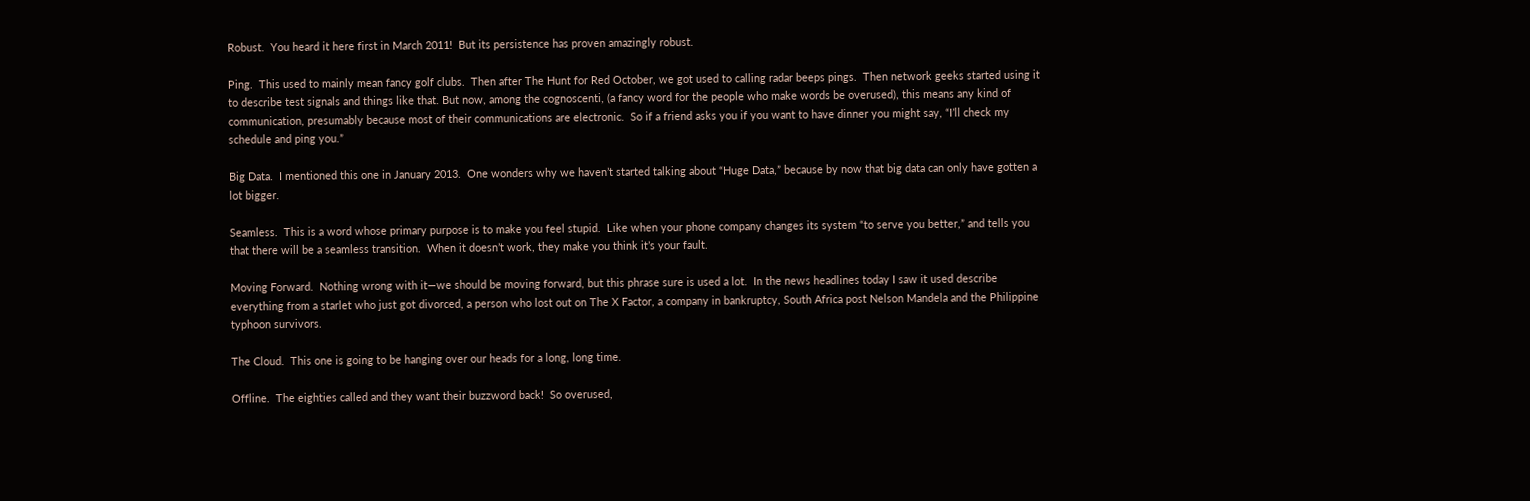Robust.  You heard it here first in March 2011!  But its persistence has proven amazingly robust.

Ping.  This used to mainly mean fancy golf clubs.  Then after The Hunt for Red October, we got used to calling radar beeps pings.  Then network geeks started using it to describe test signals and things like that. But now, among the cognoscenti, (a fancy word for the people who make words be overused), this means any kind of communication, presumably because most of their communications are electronic.  So if a friend asks you if you want to have dinner you might say, “I’ll check my schedule and ping you.”

Big Data.  I mentioned this one in January 2013.  One wonders why we haven’t started talking about “Huge Data,” because by now that big data can only have gotten a lot bigger.

Seamless.  This is a word whose primary purpose is to make you feel stupid.  Like when your phone company changes its system “to serve you better,” and tells you that there will be a seamless transition.  When it doesn’t work, they make you think it’s your fault.

Moving Forward.  Nothing wrong with it—we should be moving forward, but this phrase sure is used a lot.  In the news headlines today I saw it used describe everything from a starlet who just got divorced, a person who lost out on The X Factor, a company in bankruptcy, South Africa post Nelson Mandela and the Philippine typhoon survivors.

The Cloud.  This one is going to be hanging over our heads for a long, long time.

Offline.  The eighties called and they want their buzzword back!  So overused,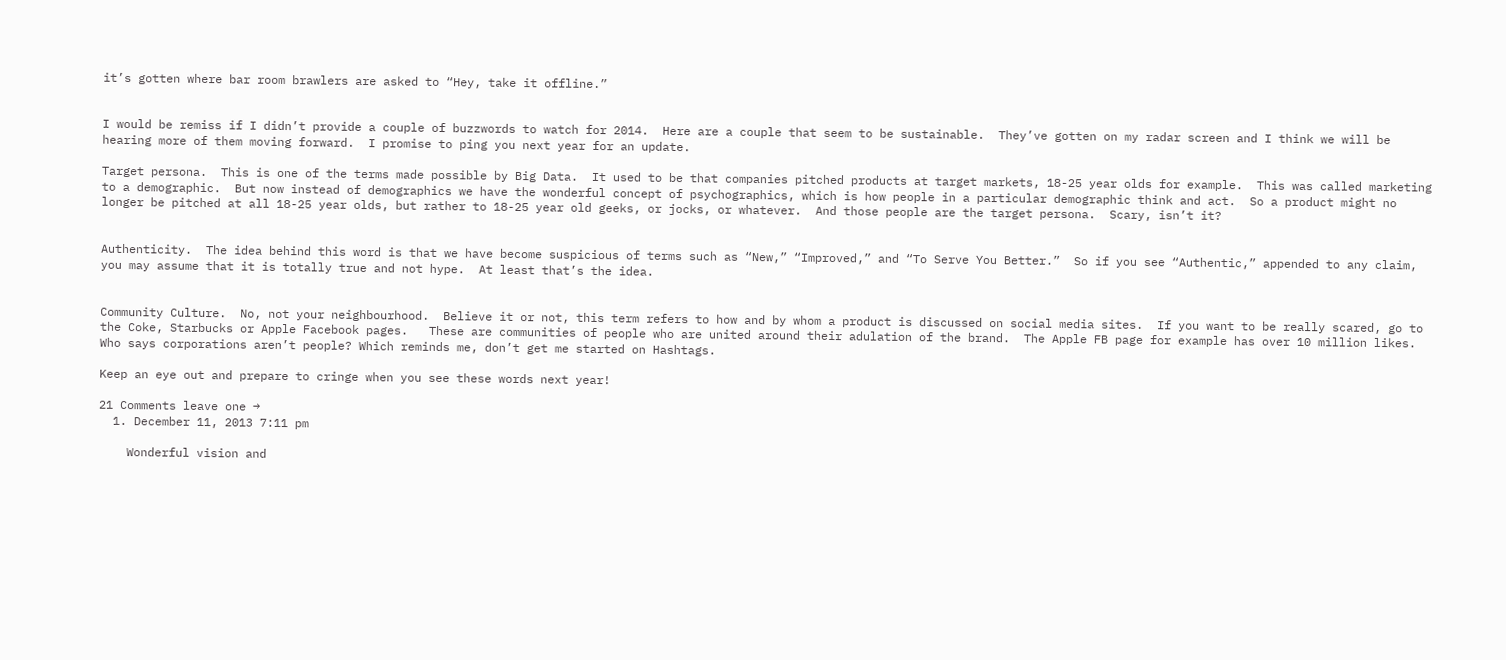it’s gotten where bar room brawlers are asked to “Hey, take it offline.”


I would be remiss if I didn’t provide a couple of buzzwords to watch for 2014.  Here are a couple that seem to be sustainable.  They’ve gotten on my radar screen and I think we will be hearing more of them moving forward.  I promise to ping you next year for an update.

Target persona.  This is one of the terms made possible by Big Data.  It used to be that companies pitched products at target markets, 18-25 year olds for example.  This was called marketing to a demographic.  But now instead of demographics we have the wonderful concept of psychographics, which is how people in a particular demographic think and act.  So a product might no longer be pitched at all 18-25 year olds, but rather to 18-25 year old geeks, or jocks, or whatever.  And those people are the target persona.  Scary, isn’t it?


Authenticity.  The idea behind this word is that we have become suspicious of terms such as “New,” “Improved,” and “To Serve You Better.”  So if you see “Authentic,” appended to any claim, you may assume that it is totally true and not hype.  At least that’s the idea.


Community Culture.  No, not your neighbourhood.  Believe it or not, this term refers to how and by whom a product is discussed on social media sites.  If you want to be really scared, go to the Coke, Starbucks or Apple Facebook pages.   These are communities of people who are united around their adulation of the brand.  The Apple FB page for example has over 10 million likes.  Who says corporations aren’t people? Which reminds me, don’t get me started on Hashtags.

Keep an eye out and prepare to cringe when you see these words next year!

21 Comments leave one →
  1. December 11, 2013 7:11 pm

    Wonderful vision and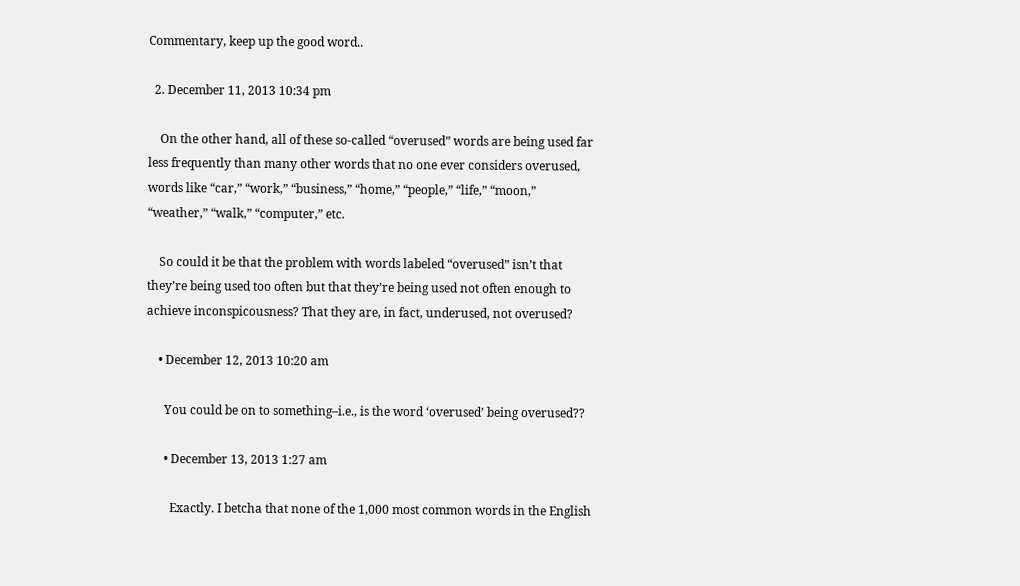Commentary, keep up the good word..

  2. December 11, 2013 10:34 pm

    On the other hand, all of these so-called “overused” words are being used far less frequently than many other words that no one ever considers overused, words like “car,” “work,” “business,” “home,” “people,” “life,” “moon,” “weather,” “walk,” “computer,” etc.

    So could it be that the problem with words labeled “overused” isn’t that they’re being used too often but that they’re being used not often enough to achieve inconspicousness? That they are, in fact, underused, not overused?

    • December 12, 2013 10:20 am

      You could be on to something–i.e., is the word ‘overused’ being overused??

      • December 13, 2013 1:27 am

        Exactly. I betcha that none of the 1,000 most common words in the English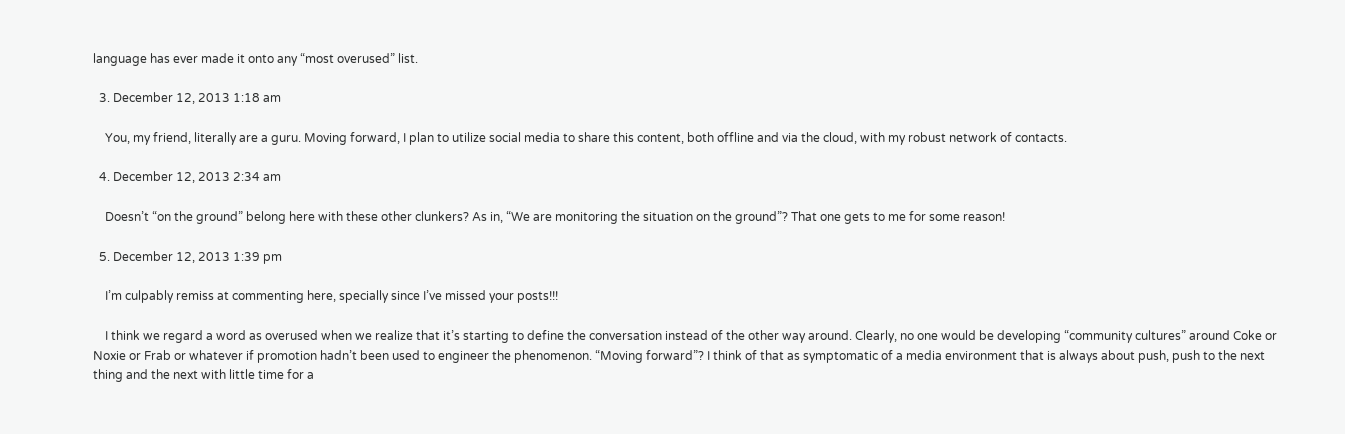language has ever made it onto any “most overused” list.

  3. December 12, 2013 1:18 am

    You, my friend, literally are a guru. Moving forward, I plan to utilize social media to share this content, both offline and via the cloud, with my robust network of contacts.

  4. December 12, 2013 2:34 am

    Doesn’t “on the ground” belong here with these other clunkers? As in, “We are monitoring the situation on the ground”? That one gets to me for some reason!

  5. December 12, 2013 1:39 pm

    I’m culpably remiss at commenting here, specially since I’ve missed your posts!!!

    I think we regard a word as overused when we realize that it’s starting to define the conversation instead of the other way around. Clearly, no one would be developing “community cultures” around Coke or Noxie or Frab or whatever if promotion hadn’t been used to engineer the phenomenon. “Moving forward”? I think of that as symptomatic of a media environment that is always about push, push to the next thing and the next with little time for a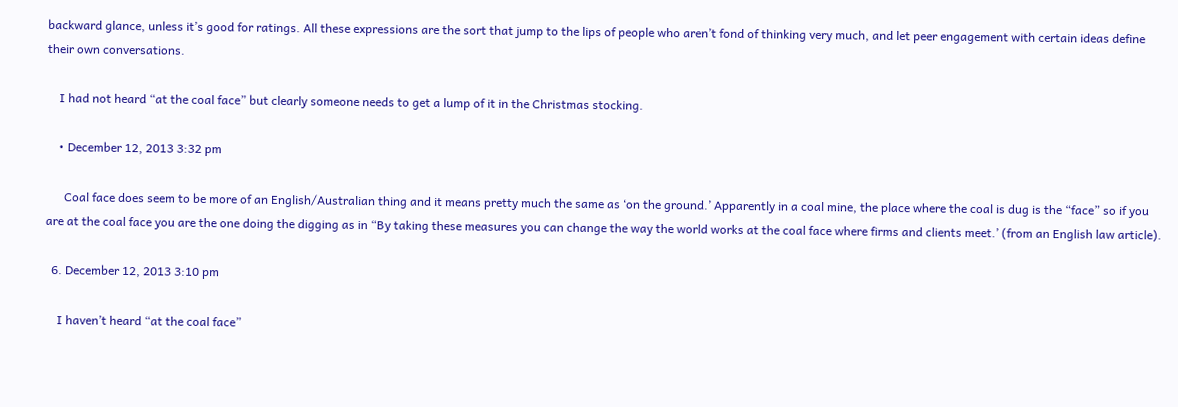backward glance, unless it’s good for ratings. All these expressions are the sort that jump to the lips of people who aren’t fond of thinking very much, and let peer engagement with certain ideas define their own conversations.

    I had not heard “at the coal face” but clearly someone needs to get a lump of it in the Christmas stocking.

    • December 12, 2013 3:32 pm

      Coal face does seem to be more of an English/Australian thing and it means pretty much the same as ‘on the ground.’ Apparently in a coal mine, the place where the coal is dug is the “face” so if you are at the coal face you are the one doing the digging as in “By taking these measures you can change the way the world works at the coal face where firms and clients meet.’ (from an English law article).

  6. December 12, 2013 3:10 pm

    I haven’t heard “at the coal face”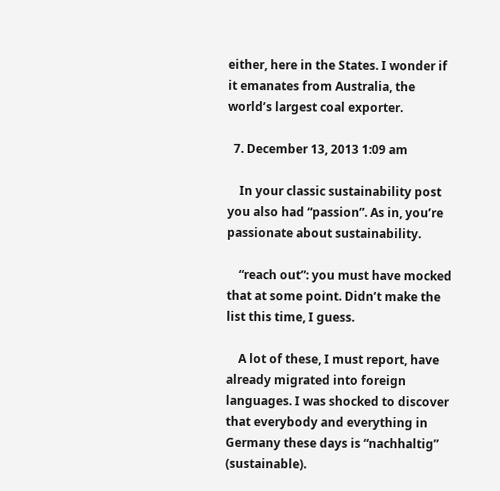either, here in the States. I wonder if it emanates from Australia, the world’s largest coal exporter.

  7. December 13, 2013 1:09 am

    In your classic sustainability post you also had “passion”. As in, you’re passionate about sustainability.

    “reach out”: you must have mocked that at some point. Didn’t make the list this time, I guess.

    A lot of these, I must report, have already migrated into foreign languages. I was shocked to discover that everybody and everything in Germany these days is “nachhaltig” (sustainable).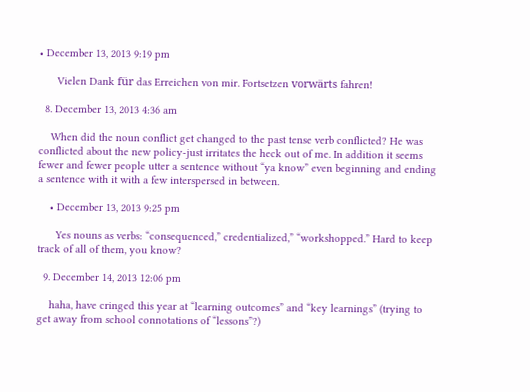• December 13, 2013 9:19 pm

      Vielen Dank für das Erreichen von mir. Fortsetzen vorwärts fahren!

  8. December 13, 2013 4:36 am

    When did the noun conflict get changed to the past tense verb conflicted? He was conflicted about the new policy-just irritates the heck out of me. In addition it seems fewer and fewer people utter a sentence without “ya know” even beginning and ending a sentence with it with a few interspersed in between.

    • December 13, 2013 9:25 pm

      Yes nouns as verbs: “consequenced,” credentialized,” “workshopped.” Hard to keep track of all of them, you know?

  9. December 14, 2013 12:06 pm

    haha, have cringed this year at “learning outcomes” and “key learnings” (trying to get away from school connotations of “lessons”?)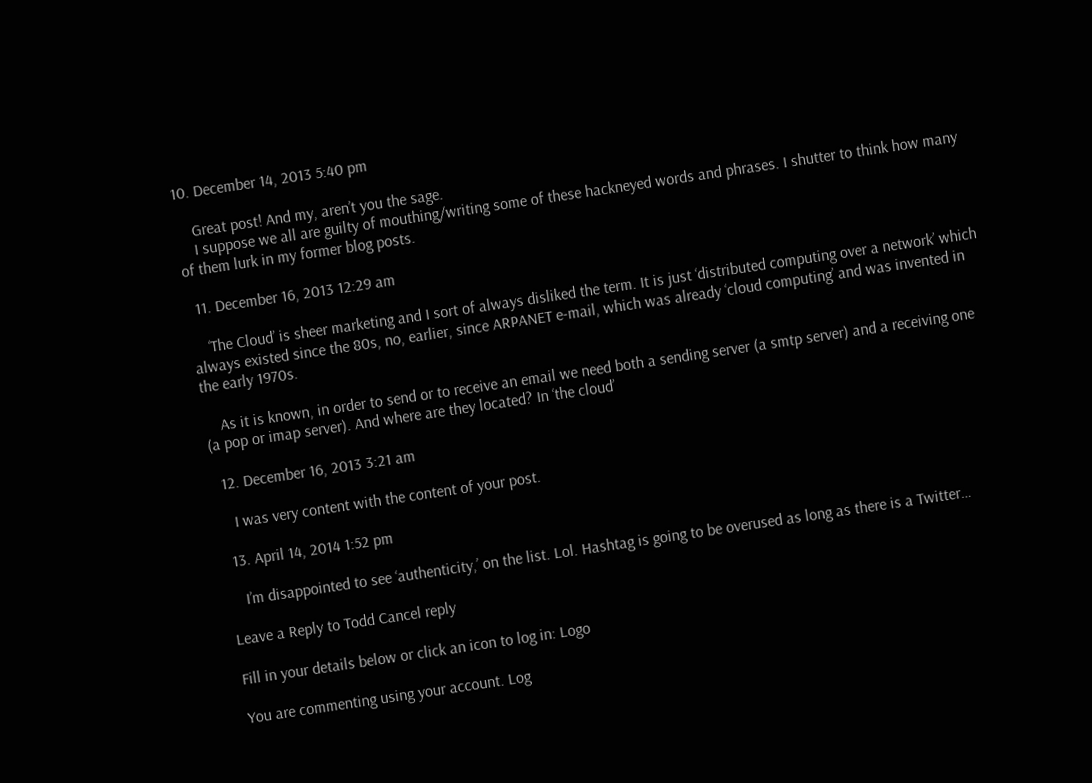10. December 14, 2013 5:40 pm

    Great post! And my, aren’t you the sage.
    I suppose we all are guilty of mouthing/writing some of these hackneyed words and phrases. I shutter to think how many of them lurk in my former blog posts.

  11. December 16, 2013 12:29 am

    ‘The Cloud’ is sheer marketing and I sort of always disliked the term. It is just ‘distributed computing over a network’ which always existed since the 80s, no, earlier, since ARPANET e-mail, which was already ‘cloud computing’ and was invented in the early 1970s.

    As it is known, in order to send or to receive an email we need both a sending server (a smtp server) and a receiving one (a pop or imap server). And where are they located? In ‘the cloud’

  12. December 16, 2013 3:21 am

    I was very content with the content of your post.

  13. April 14, 2014 1:52 pm

    I’m disappointed to see ‘authenticity,’ on the list. Lol. Hashtag is going to be overused as long as there is a Twitter…

Leave a Reply to Todd Cancel reply

Fill in your details below or click an icon to log in: Logo

You are commenting using your account. Log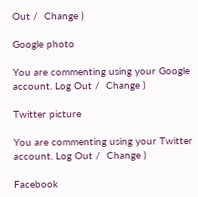Out /  Change )

Google photo

You are commenting using your Google account. Log Out /  Change )

Twitter picture

You are commenting using your Twitter account. Log Out /  Change )

Facebook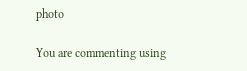photo

You are commenting using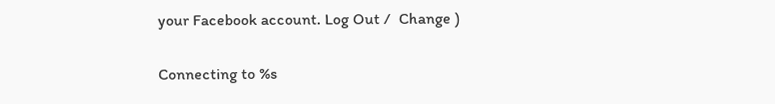your Facebook account. Log Out /  Change )

Connecting to %s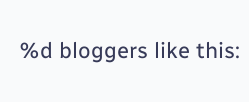%d bloggers like this: